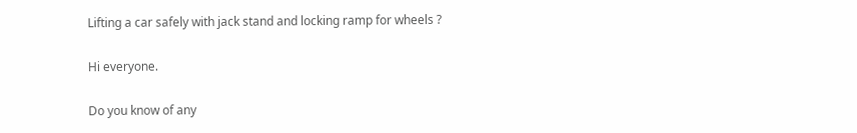Lifting a car safely with jack stand and locking ramp for wheels ?

Hi everyone.

Do you know of any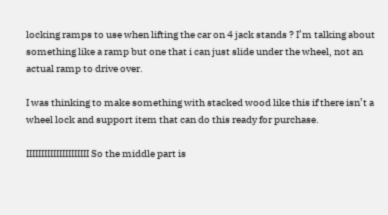locking ramps to use when lifting the car on 4 jack stands ? I’m talking about something like a ramp but one that i can just slide under the wheel, not an actual ramp to drive over.

I was thinking to make something with stacked wood like this if there isn’t a wheel lock and support item that can do this ready for purchase.

IIIIIIIIIIIIIIIIIIIII So the middle part is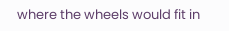where the wheels would fit in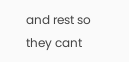and rest so they cant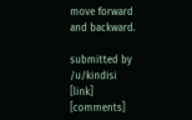move forward and backward.

submitted by /u/kindisi
[link] [comments]